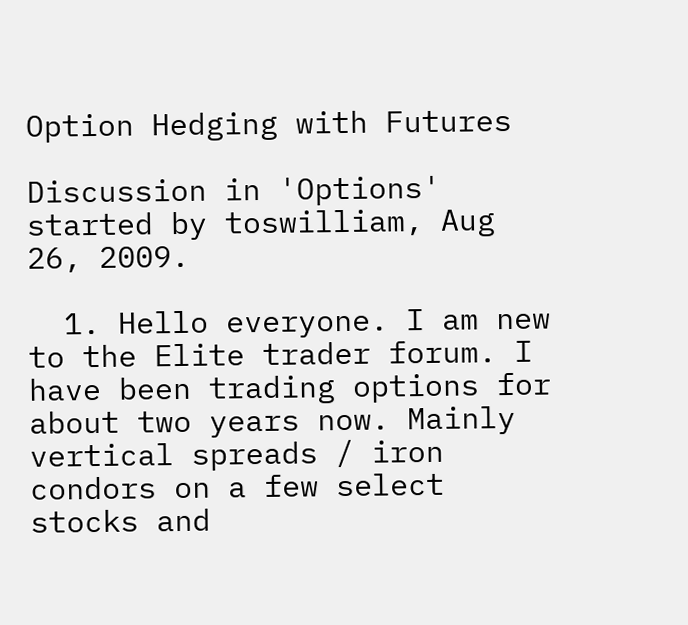Option Hedging with Futures

Discussion in 'Options' started by toswilliam, Aug 26, 2009.

  1. Hello everyone. I am new to the Elite trader forum. I have been trading options for about two years now. Mainly vertical spreads / iron condors on a few select stocks and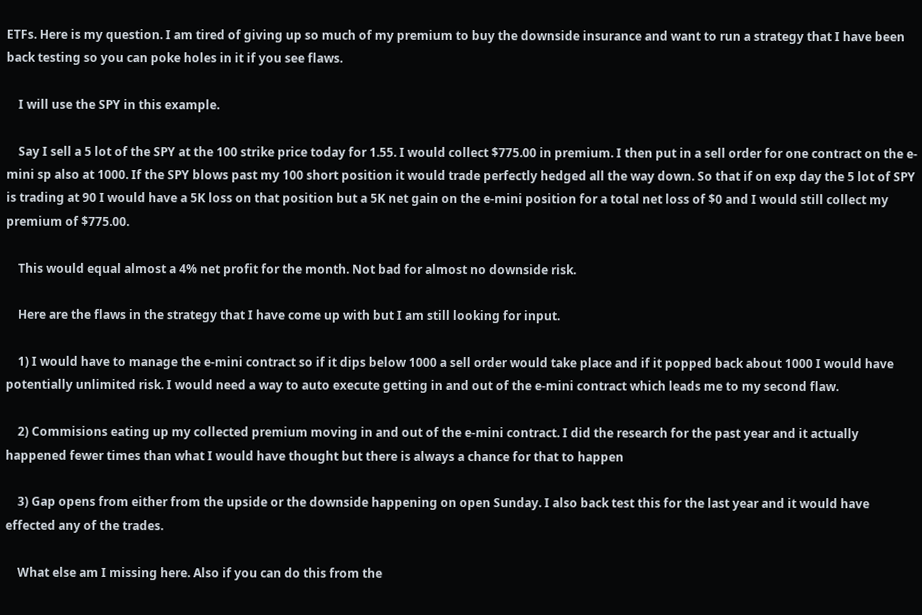ETFs. Here is my question. I am tired of giving up so much of my premium to buy the downside insurance and want to run a strategy that I have been back testing so you can poke holes in it if you see flaws.

    I will use the SPY in this example.

    Say I sell a 5 lot of the SPY at the 100 strike price today for 1.55. I would collect $775.00 in premium. I then put in a sell order for one contract on the e-mini sp also at 1000. If the SPY blows past my 100 short position it would trade perfectly hedged all the way down. So that if on exp day the 5 lot of SPY is trading at 90 I would have a 5K loss on that position but a 5K net gain on the e-mini position for a total net loss of $0 and I would still collect my premium of $775.00.

    This would equal almost a 4% net profit for the month. Not bad for almost no downside risk.

    Here are the flaws in the strategy that I have come up with but I am still looking for input.

    1) I would have to manage the e-mini contract so if it dips below 1000 a sell order would take place and if it popped back about 1000 I would have potentially unlimited risk. I would need a way to auto execute getting in and out of the e-mini contract which leads me to my second flaw.

    2) Commisions eating up my collected premium moving in and out of the e-mini contract. I did the research for the past year and it actually happened fewer times than what I would have thought but there is always a chance for that to happen

    3) Gap opens from either from the upside or the downside happening on open Sunday. I also back test this for the last year and it would have effected any of the trades.

    What else am I missing here. Also if you can do this from the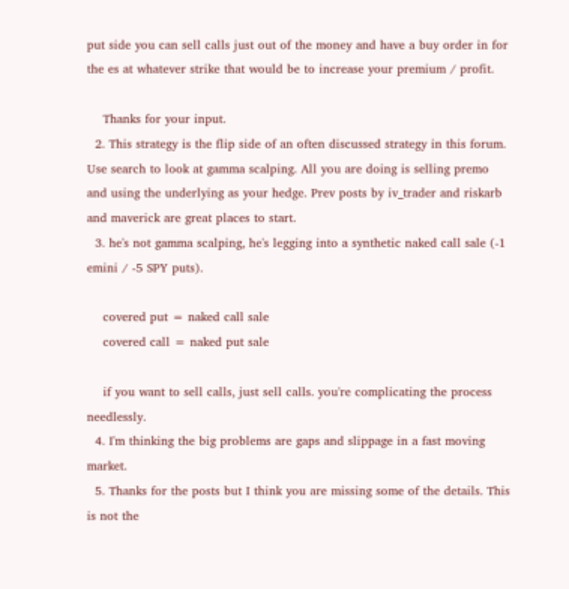put side you can sell calls just out of the money and have a buy order in for the es at whatever strike that would be to increase your premium / profit.

    Thanks for your input.
  2. This strategy is the flip side of an often discussed strategy in this forum. Use search to look at gamma scalping. All you are doing is selling premo and using the underlying as your hedge. Prev posts by iv_trader and riskarb and maverick are great places to start.
  3. he's not gamma scalping, he's legging into a synthetic naked call sale (-1 emini / -5 SPY puts).

    covered put = naked call sale
    covered call = naked put sale

    if you want to sell calls, just sell calls. you're complicating the process needlessly.
  4. I'm thinking the big problems are gaps and slippage in a fast moving market.
  5. Thanks for the posts but I think you are missing some of the details. This is not the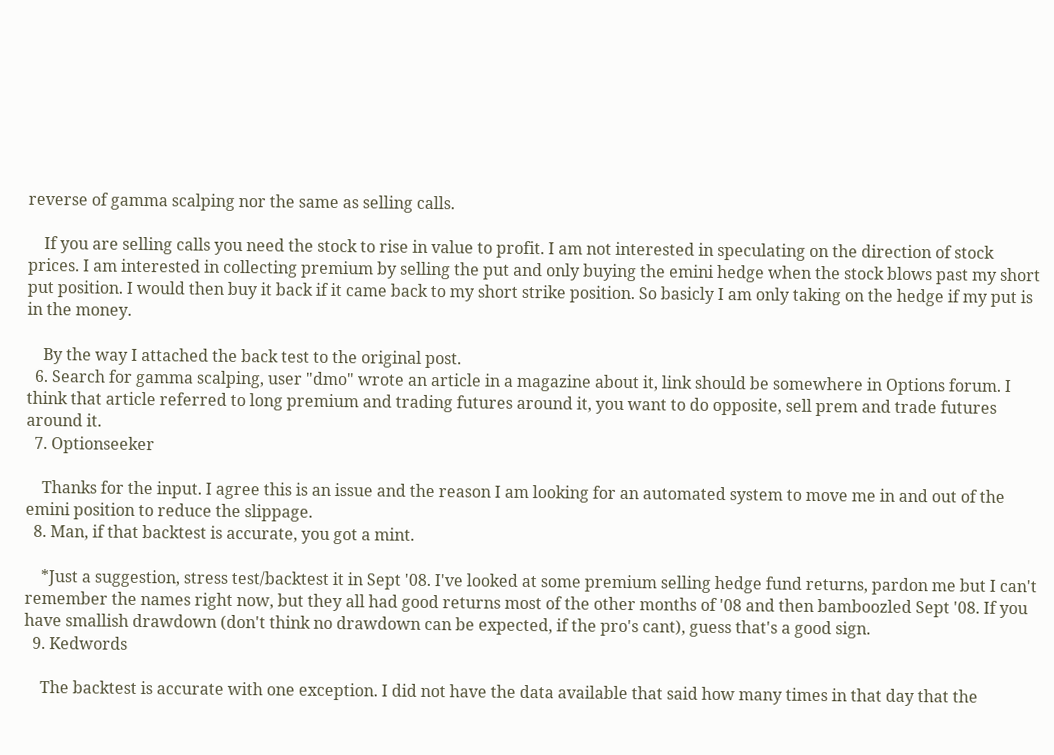reverse of gamma scalping nor the same as selling calls.

    If you are selling calls you need the stock to rise in value to profit. I am not interested in speculating on the direction of stock prices. I am interested in collecting premium by selling the put and only buying the emini hedge when the stock blows past my short put position. I would then buy it back if it came back to my short strike position. So basicly I am only taking on the hedge if my put is in the money.

    By the way I attached the back test to the original post.
  6. Search for gamma scalping, user "dmo" wrote an article in a magazine about it, link should be somewhere in Options forum. I think that article referred to long premium and trading futures around it, you want to do opposite, sell prem and trade futures around it.
  7. Optionseeker

    Thanks for the input. I agree this is an issue and the reason I am looking for an automated system to move me in and out of the emini position to reduce the slippage.
  8. Man, if that backtest is accurate, you got a mint.

    *Just a suggestion, stress test/backtest it in Sept '08. I've looked at some premium selling hedge fund returns, pardon me but I can't remember the names right now, but they all had good returns most of the other months of '08 and then bamboozled Sept '08. If you have smallish drawdown (don't think no drawdown can be expected, if the pro's cant), guess that's a good sign.
  9. Kedwords

    The backtest is accurate with one exception. I did not have the data available that said how many times in that day that the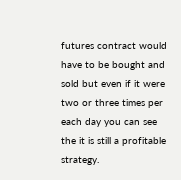futures contract would have to be bought and sold but even if it were two or three times per each day you can see the it is still a profitable strategy.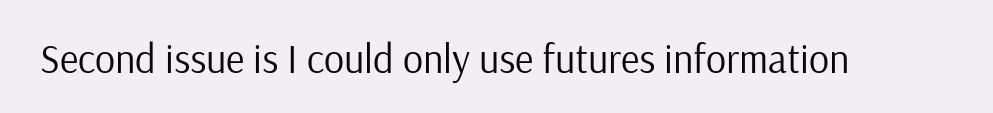Second issue is I could only use futures information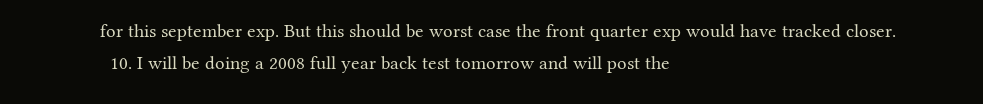for this september exp. But this should be worst case the front quarter exp would have tracked closer.
  10. I will be doing a 2008 full year back test tomorrow and will post the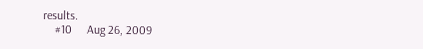results.
    #10     Aug 26, 2009